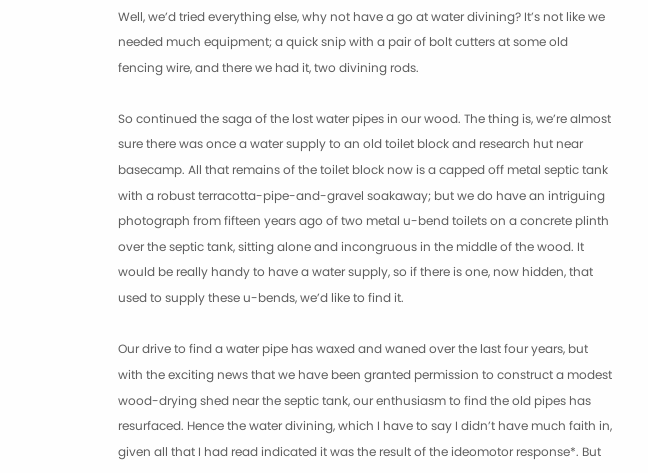Well, we’d tried everything else, why not have a go at water divining? It’s not like we needed much equipment; a quick snip with a pair of bolt cutters at some old fencing wire, and there we had it, two divining rods.

So continued the saga of the lost water pipes in our wood. The thing is, we’re almost sure there was once a water supply to an old toilet block and research hut near basecamp. All that remains of the toilet block now is a capped off metal septic tank with a robust terracotta-pipe-and-gravel soakaway; but we do have an intriguing photograph from fifteen years ago of two metal u-bend toilets on a concrete plinth over the septic tank, sitting alone and incongruous in the middle of the wood. It would be really handy to have a water supply, so if there is one, now hidden, that used to supply these u-bends, we’d like to find it.

Our drive to find a water pipe has waxed and waned over the last four years, but with the exciting news that we have been granted permission to construct a modest wood-drying shed near the septic tank, our enthusiasm to find the old pipes has resurfaced. Hence the water divining, which I have to say I didn’t have much faith in, given all that I had read indicated it was the result of the ideomotor response*. But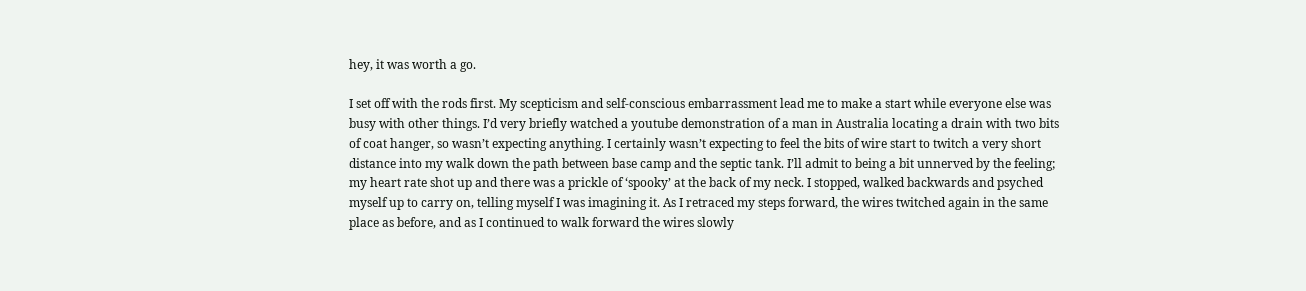hey, it was worth a go.

I set off with the rods first. My scepticism and self-conscious embarrassment lead me to make a start while everyone else was busy with other things. I’d very briefly watched a youtube demonstration of a man in Australia locating a drain with two bits of coat hanger, so wasn’t expecting anything. I certainly wasn’t expecting to feel the bits of wire start to twitch a very short distance into my walk down the path between base camp and the septic tank. I’ll admit to being a bit unnerved by the feeling; my heart rate shot up and there was a prickle of ‘spooky’ at the back of my neck. I stopped, walked backwards and psyched myself up to carry on, telling myself I was imagining it. As I retraced my steps forward, the wires twitched again in the same place as before, and as I continued to walk forward the wires slowly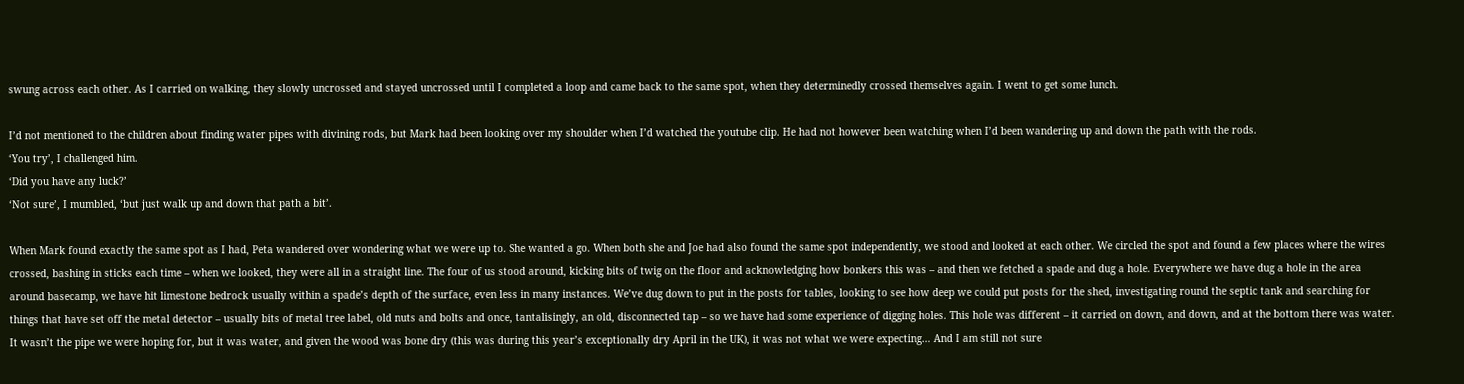swung across each other. As I carried on walking, they slowly uncrossed and stayed uncrossed until I completed a loop and came back to the same spot, when they determinedly crossed themselves again. I went to get some lunch.

I’d not mentioned to the children about finding water pipes with divining rods, but Mark had been looking over my shoulder when I’d watched the youtube clip. He had not however been watching when I’d been wandering up and down the path with the rods.
‘You try’, I challenged him.
‘Did you have any luck?’
‘Not sure’, I mumbled, ‘but just walk up and down that path a bit’.

When Mark found exactly the same spot as I had, Peta wandered over wondering what we were up to. She wanted a go. When both she and Joe had also found the same spot independently, we stood and looked at each other. We circled the spot and found a few places where the wires crossed, bashing in sticks each time – when we looked, they were all in a straight line. The four of us stood around, kicking bits of twig on the floor and acknowledging how bonkers this was – and then we fetched a spade and dug a hole. Everywhere we have dug a hole in the area around basecamp, we have hit limestone bedrock usually within a spade’s depth of the surface, even less in many instances. We’ve dug down to put in the posts for tables, looking to see how deep we could put posts for the shed, investigating round the septic tank and searching for things that have set off the metal detector – usually bits of metal tree label, old nuts and bolts and once, tantalisingly, an old, disconnected tap – so we have had some experience of digging holes. This hole was different – it carried on down, and down, and at the bottom there was water. It wasn’t the pipe we were hoping for, but it was water, and given the wood was bone dry (this was during this year’s exceptionally dry April in the UK), it was not what we were expecting… And I am still not sure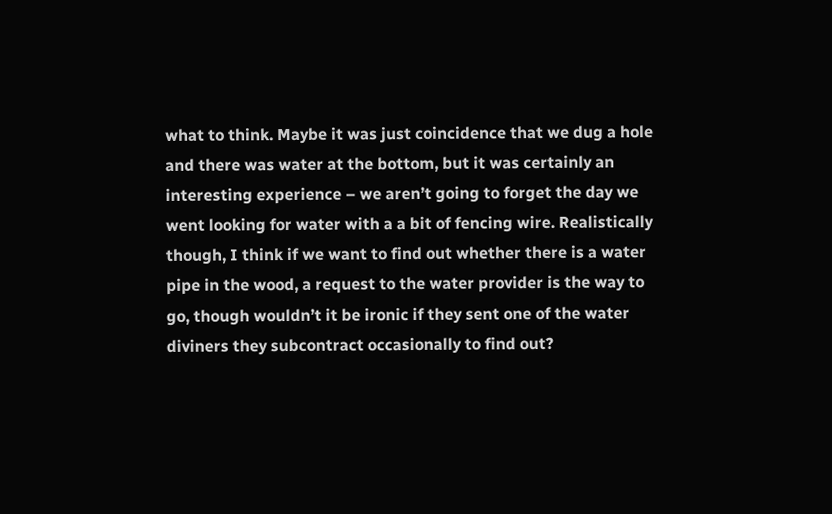what to think. Maybe it was just coincidence that we dug a hole and there was water at the bottom, but it was certainly an interesting experience – we aren’t going to forget the day we went looking for water with a a bit of fencing wire. Realistically though, I think if we want to find out whether there is a water pipe in the wood, a request to the water provider is the way to go, though wouldn’t it be ironic if they sent one of the water diviners they subcontract occasionally to find out?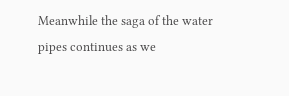Meanwhile the saga of the water pipes continues as we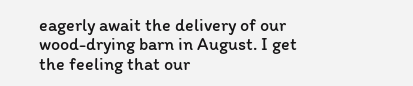eagerly await the delivery of our wood-drying barn in August. I get the feeling that our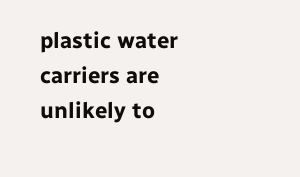plastic water carriers are unlikely to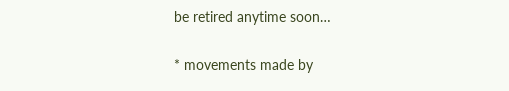be retired anytime soon…

* movements made by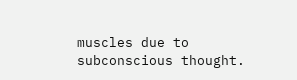muscles due to subconscious thought.